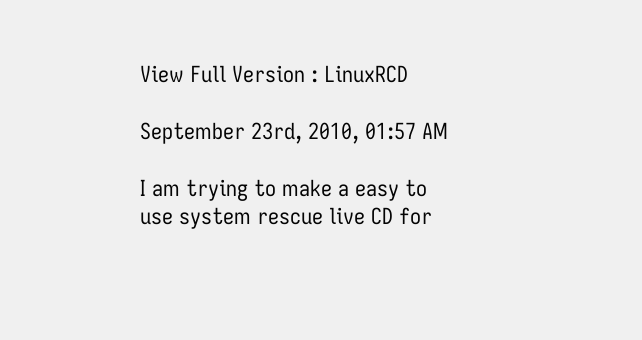View Full Version : LinuxRCD

September 23rd, 2010, 01:57 AM

I am trying to make a easy to use system rescue live CD for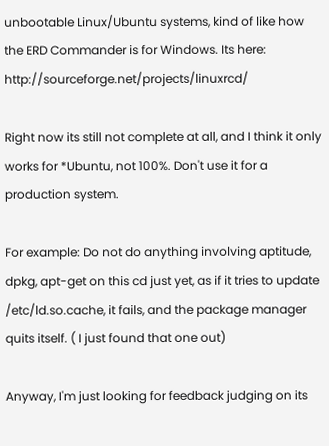unbootable Linux/Ubuntu systems, kind of like how the ERD Commander is for Windows. Its here: http://sourceforge.net/projects/linuxrcd/

Right now its still not complete at all, and I think it only works for *Ubuntu, not 100%. Don't use it for a production system.

For example: Do not do anything involving aptitude, dpkg, apt-get on this cd just yet, as if it tries to update /etc/ld.so.cache, it fails, and the package manager quits itself. ( I just found that one out)

Anyway, I'm just looking for feedback judging on its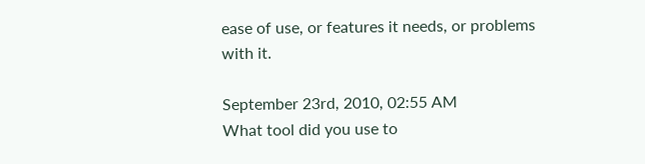ease of use, or features it needs, or problems with it.

September 23rd, 2010, 02:55 AM
What tool did you use to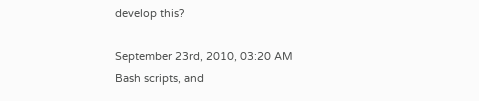develop this?

September 23rd, 2010, 03:20 AM
Bash scripts, and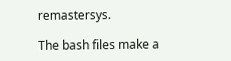remastersys.

The bash files make a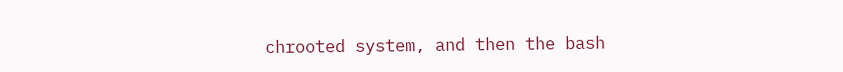chrooted system, and then the bash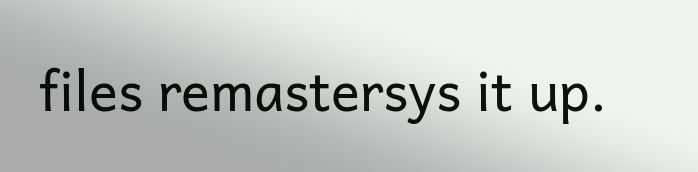files remastersys it up.